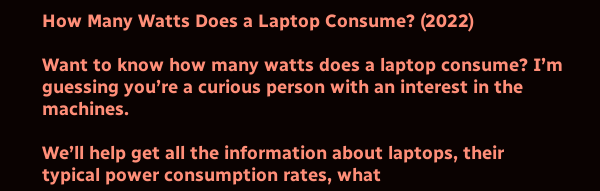How Many Watts Does a Laptop Consume? (2022)

Want to know how many watts does a laptop consume? I’m guessing you’re a curious person with an interest in the machines.

We’ll help get all the information about laptops, their typical power consumption rates, what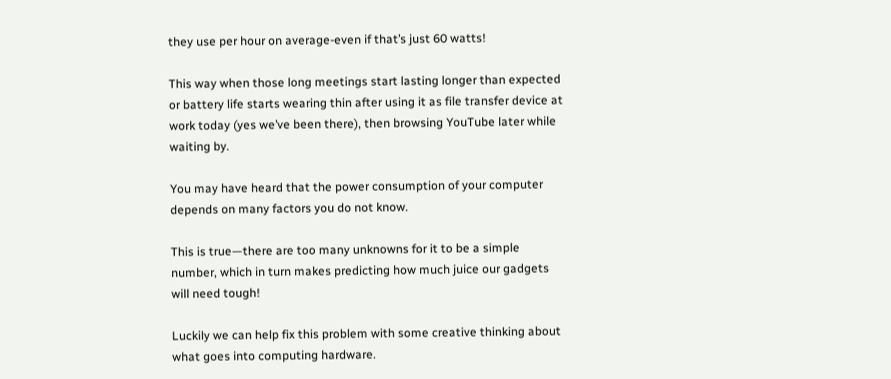they use per hour on average-even if that’s just 60 watts!

This way when those long meetings start lasting longer than expected or battery life starts wearing thin after using it as file transfer device at work today (yes we’ve been there), then browsing YouTube later while waiting by.

You may have heard that the power consumption of your computer depends on many factors you do not know.

This is true—there are too many unknowns for it to be a simple number, which in turn makes predicting how much juice our gadgets will need tough!

Luckily we can help fix this problem with some creative thinking about what goes into computing hardware.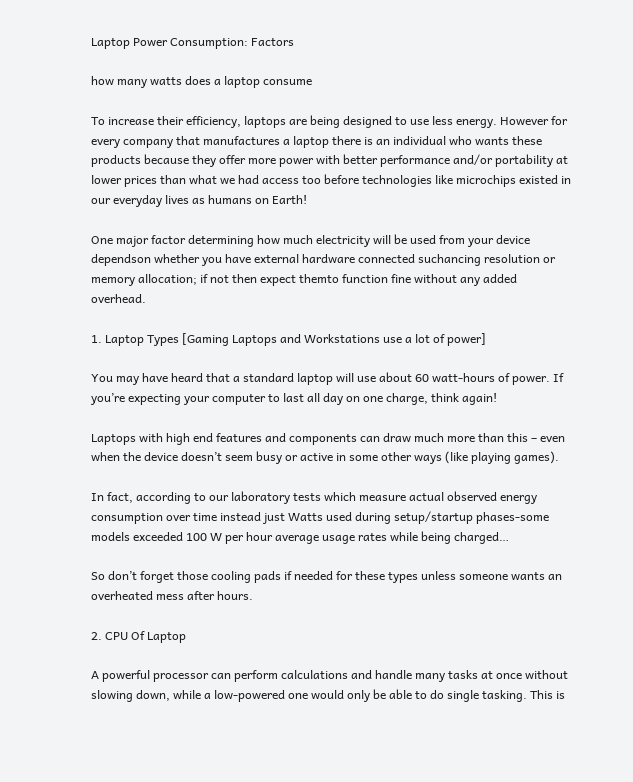Laptop Power Consumption: Factors

how many watts does a laptop consume

To increase their efficiency, laptops are being designed to use less energy. However for every company that manufactures a laptop there is an individual who wants these products because they offer more power with better performance and/or portability at lower prices than what we had access too before technologies like microchips existed in our everyday lives as humans on Earth!

One major factor determining how much electricity will be used from your device dependson whether you have external hardware connected suchancing resolution or memory allocation; if not then expect themto function fine without any added overhead.

1. Laptop Types [Gaming Laptops and Workstations use a lot of power]

You may have heard that a standard laptop will use about 60 watt-hours of power. If you’re expecting your computer to last all day on one charge, think again!

Laptops with high end features and components can draw much more than this – even when the device doesn’t seem busy or active in some other ways (like playing games).

In fact, according to our laboratory tests which measure actual observed energy consumption over time instead just Watts used during setup/startup phases-some models exceeded 100 W per hour average usage rates while being charged…

So don’t forget those cooling pads if needed for these types unless someone wants an overheated mess after hours.

2. CPU Of Laptop

A powerful processor can perform calculations and handle many tasks at once without slowing down, while a low-powered one would only be able to do single tasking. This is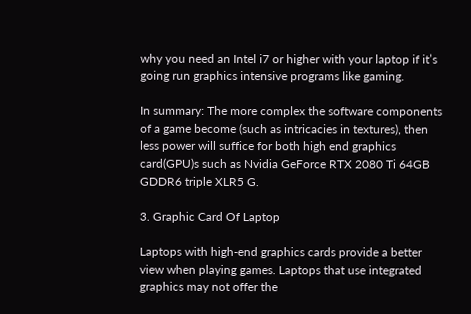why you need an Intel i7 or higher with your laptop if it’s going run graphics intensive programs like gaming.

In summary: The more complex the software components of a game become (such as intricacies in textures), then less power will suffice for both high end graphics card(GPU)s such as Nvidia GeForce RTX 2080 Ti 64GB GDDR6 triple XLR5 G.

3. Graphic Card Of Laptop

Laptops with high-end graphics cards provide a better view when playing games. Laptops that use integrated graphics may not offer the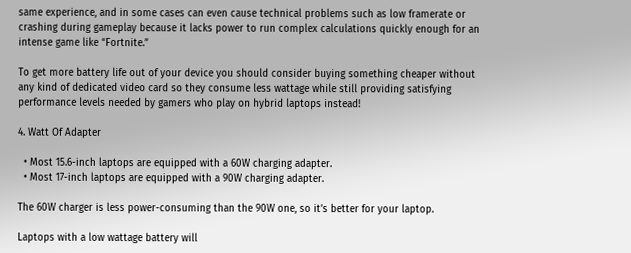same experience, and in some cases can even cause technical problems such as low framerate or crashing during gameplay because it lacks power to run complex calculations quickly enough for an intense game like “Fortnite.”

To get more battery life out of your device you should consider buying something cheaper without any kind of dedicated video card so they consume less wattage while still providing satisfying performance levels needed by gamers who play on hybrid laptops instead!

4. Watt Of Adapter

  • Most 15.6-inch laptops are equipped with a 60W charging adapter.
  • Most 17-inch laptops are equipped with a 90W charging adapter.

The 60W charger is less power-consuming than the 90W one, so it’s better for your laptop.

Laptops with a low wattage battery will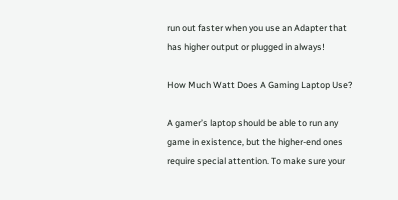run out faster when you use an Adapter that has higher output or plugged in always!

How Much Watt Does A Gaming Laptop Use?

A gamer’s laptop should be able to run any game in existence, but the higher-end ones require special attention. To make sure your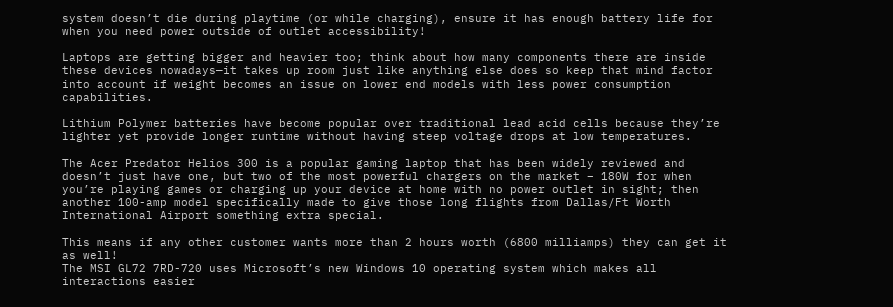system doesn’t die during playtime (or while charging), ensure it has enough battery life for when you need power outside of outlet accessibility!

Laptops are getting bigger and heavier too; think about how many components there are inside these devices nowadays—it takes up room just like anything else does so keep that mind factor into account if weight becomes an issue on lower end models with less power consumption capabilities.

Lithium Polymer batteries have become popular over traditional lead acid cells because they’re lighter yet provide longer runtime without having steep voltage drops at low temperatures.

The Acer Predator Helios 300 is a popular gaming laptop that has been widely reviewed and doesn’t just have one, but two of the most powerful chargers on the market – 180W for when you’re playing games or charging up your device at home with no power outlet in sight; then another 100-amp model specifically made to give those long flights from Dallas/Ft Worth International Airport something extra special.

This means if any other customer wants more than 2 hours worth (6800 milliamps) they can get it as well!
The MSI GL72 7RD-720 uses Microsoft’s new Windows 10 operating system which makes all interactions easier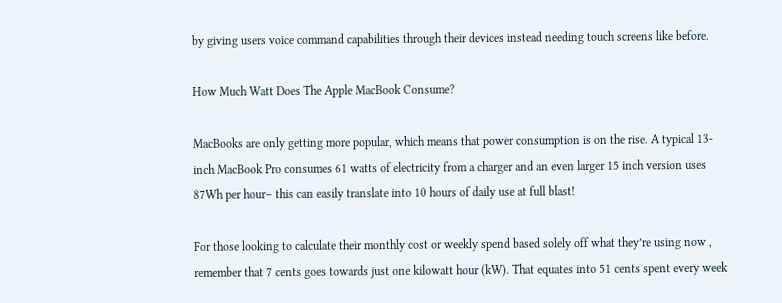by giving users voice command capabilities through their devices instead needing touch screens like before.

How Much Watt Does The Apple MacBook Consume?

MacBooks are only getting more popular, which means that power consumption is on the rise. A typical 13-inch MacBook Pro consumes 61 watts of electricity from a charger and an even larger 15 inch version uses 87Wh per hour– this can easily translate into 10 hours of daily use at full blast!

For those looking to calculate their monthly cost or weekly spend based solely off what they’re using now , remember that 7 cents goes towards just one kilowatt hour (kW). That equates into 51 cents spent every week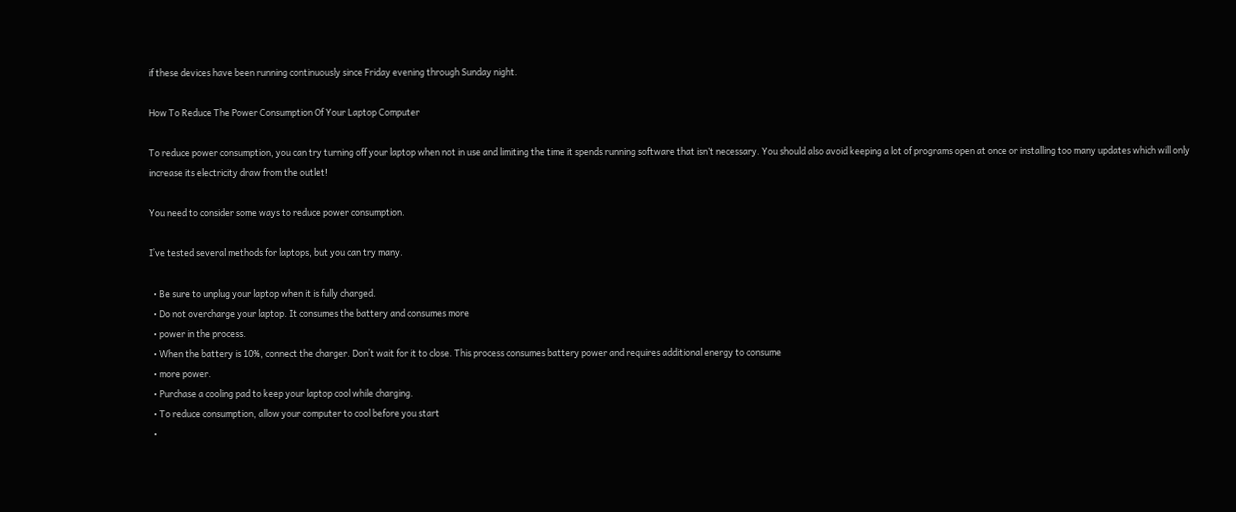if these devices have been running continuously since Friday evening through Sunday night.

How To Reduce The Power Consumption Of Your Laptop Computer

To reduce power consumption, you can try turning off your laptop when not in use and limiting the time it spends running software that isn’t necessary. You should also avoid keeping a lot of programs open at once or installing too many updates which will only increase its electricity draw from the outlet!

You need to consider some ways to reduce power consumption.

Iʼve tested several methods for laptops, but you can try many.

  • Be sure to unplug your laptop when it is fully charged.
  • Do not overcharge your laptop. It consumes the battery and consumes more
  • power in the process.
  • When the battery is 10%, connect the charger. Donʼt wait for it to close. This process consumes battery power and requires additional energy to consume
  • more power.
  • Purchase a cooling pad to keep your laptop cool while charging.
  • To reduce consumption, allow your computer to cool before you start
  •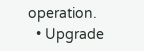operation.
  • Upgrade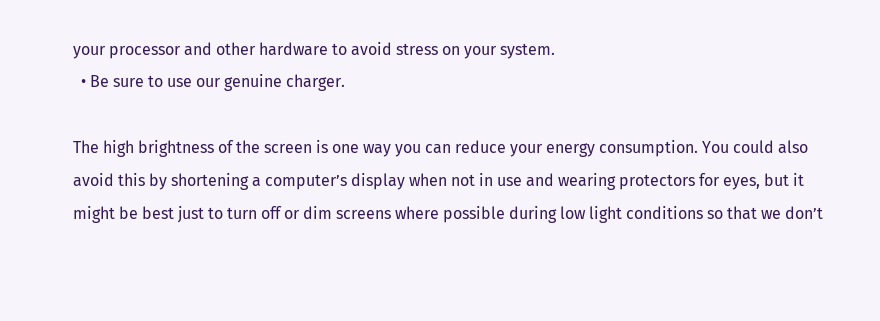your processor and other hardware to avoid stress on your system.
  • Be sure to use our genuine charger.

The high brightness of the screen is one way you can reduce your energy consumption. You could also avoid this by shortening a computer’s display when not in use and wearing protectors for eyes, but it might be best just to turn off or dim screens where possible during low light conditions so that we don’t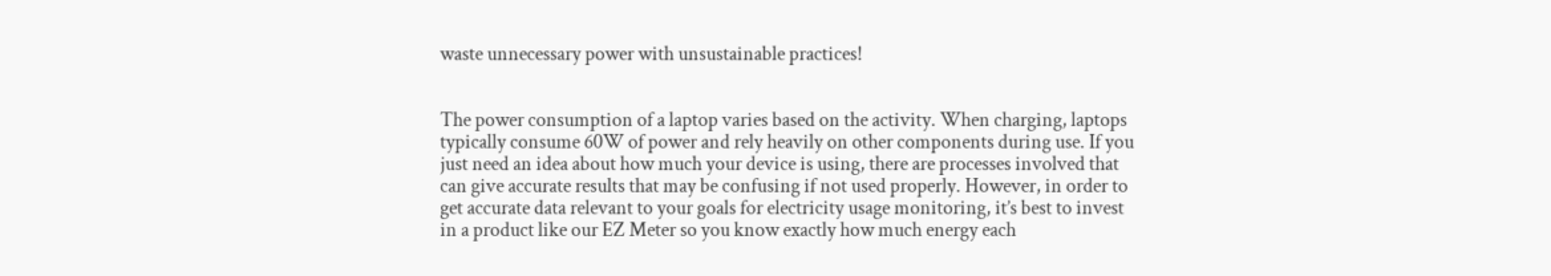waste unnecessary power with unsustainable practices!


The power consumption of a laptop varies based on the activity. When charging, laptops typically consume 60W of power and rely heavily on other components during use. If you just need an idea about how much your device is using, there are processes involved that can give accurate results that may be confusing if not used properly. However, in order to get accurate data relevant to your goals for electricity usage monitoring, it’s best to invest in a product like our EZ Meter so you know exactly how much energy each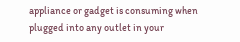appliance or gadget is consuming when plugged into any outlet in your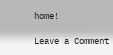home!

Leave a Comment